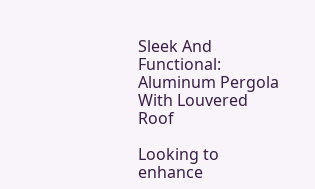Sleek And Functional: Aluminum Pergola With Louvered Roof

Looking to enhance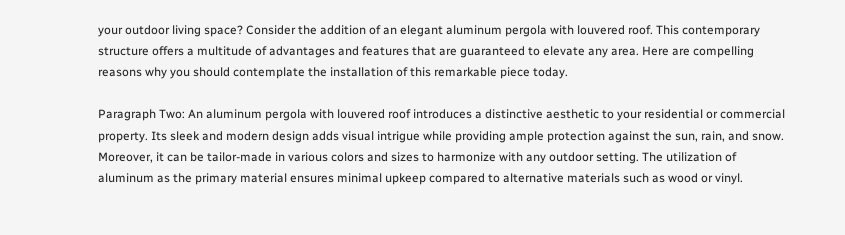your outdoor living space? Consider the addition of an elegant aluminum pergola with louvered roof. This contemporary structure offers a multitude of advantages and features that are guaranteed to elevate any area. Here are compelling reasons why you should contemplate the installation of this remarkable piece today.

Paragraph Two: An aluminum pergola with louvered roof introduces a distinctive aesthetic to your residential or commercial property. Its sleek and modern design adds visual intrigue while providing ample protection against the sun, rain, and snow. Moreover, it can be tailor-made in various colors and sizes to harmonize with any outdoor setting. The utilization of aluminum as the primary material ensures minimal upkeep compared to alternative materials such as wood or vinyl.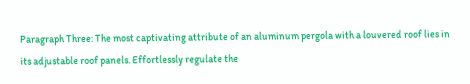Paragraph Three: The most captivating attribute of an aluminum pergola with a louvered roof lies in its adjustable roof panels. Effortlessly regulate the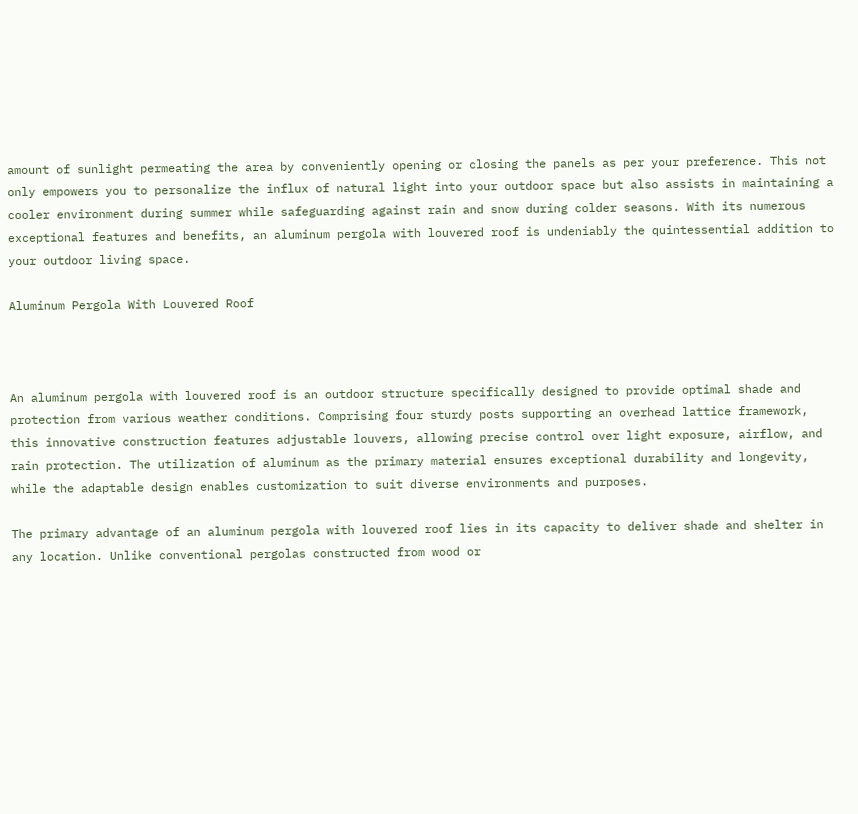amount of sunlight permeating the area by conveniently opening or closing the panels as per your preference. This not only empowers you to personalize the influx of natural light into your outdoor space but also assists in maintaining a cooler environment during summer while safeguarding against rain and snow during colder seasons. With its numerous exceptional features and benefits, an aluminum pergola with louvered roof is undeniably the quintessential addition to your outdoor living space.

Aluminum Pergola With Louvered Roof



An aluminum pergola with louvered roof is an outdoor structure specifically designed to provide optimal shade and protection from various weather conditions. Comprising four sturdy posts supporting an overhead lattice framework, this innovative construction features adjustable louvers, allowing precise control over light exposure, airflow, and rain protection. The utilization of aluminum as the primary material ensures exceptional durability and longevity, while the adaptable design enables customization to suit diverse environments and purposes.

The primary advantage of an aluminum pergola with louvered roof lies in its capacity to deliver shade and shelter in any location. Unlike conventional pergolas constructed from wood or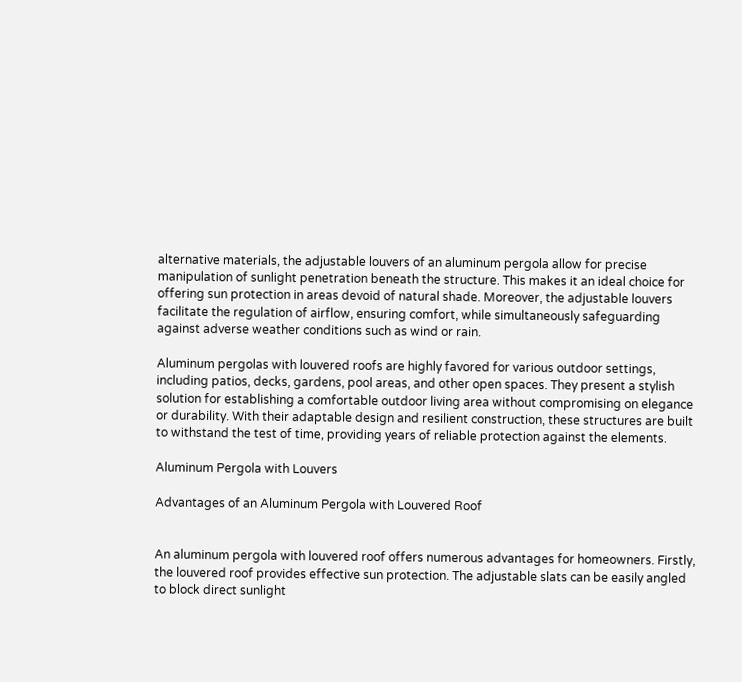alternative materials, the adjustable louvers of an aluminum pergola allow for precise manipulation of sunlight penetration beneath the structure. This makes it an ideal choice for offering sun protection in areas devoid of natural shade. Moreover, the adjustable louvers facilitate the regulation of airflow, ensuring comfort, while simultaneously safeguarding against adverse weather conditions such as wind or rain.

Aluminum pergolas with louvered roofs are highly favored for various outdoor settings, including patios, decks, gardens, pool areas, and other open spaces. They present a stylish solution for establishing a comfortable outdoor living area without compromising on elegance or durability. With their adaptable design and resilient construction, these structures are built to withstand the test of time, providing years of reliable protection against the elements.

Aluminum Pergola with Louvers

Advantages of an Aluminum Pergola with Louvered Roof


An aluminum pergola with louvered roof offers numerous advantages for homeowners. Firstly, the louvered roof provides effective sun protection. The adjustable slats can be easily angled to block direct sunlight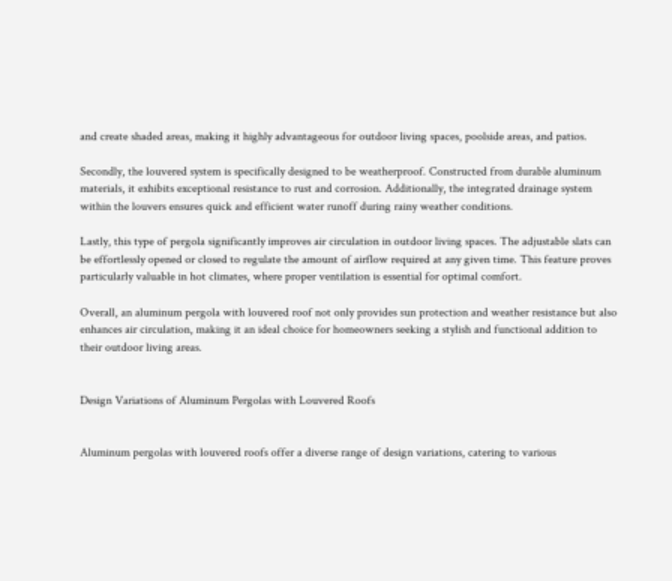and create shaded areas, making it highly advantageous for outdoor living spaces, poolside areas, and patios.

Secondly, the louvered system is specifically designed to be weatherproof. Constructed from durable aluminum materials, it exhibits exceptional resistance to rust and corrosion. Additionally, the integrated drainage system within the louvers ensures quick and efficient water runoff during rainy weather conditions.

Lastly, this type of pergola significantly improves air circulation in outdoor living spaces. The adjustable slats can be effortlessly opened or closed to regulate the amount of airflow required at any given time. This feature proves particularly valuable in hot climates, where proper ventilation is essential for optimal comfort.

Overall, an aluminum pergola with louvered roof not only provides sun protection and weather resistance but also enhances air circulation, making it an ideal choice for homeowners seeking a stylish and functional addition to their outdoor living areas.


Design Variations of Aluminum Pergolas with Louvered Roofs


Aluminum pergolas with louvered roofs offer a diverse range of design variations, catering to various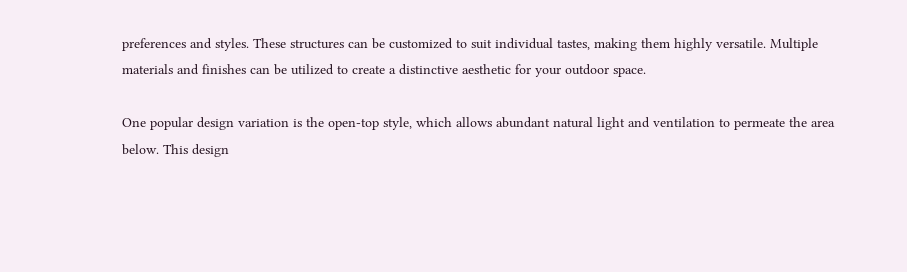preferences and styles. These structures can be customized to suit individual tastes, making them highly versatile. Multiple materials and finishes can be utilized to create a distinctive aesthetic for your outdoor space.

One popular design variation is the open-top style, which allows abundant natural light and ventilation to permeate the area below. This design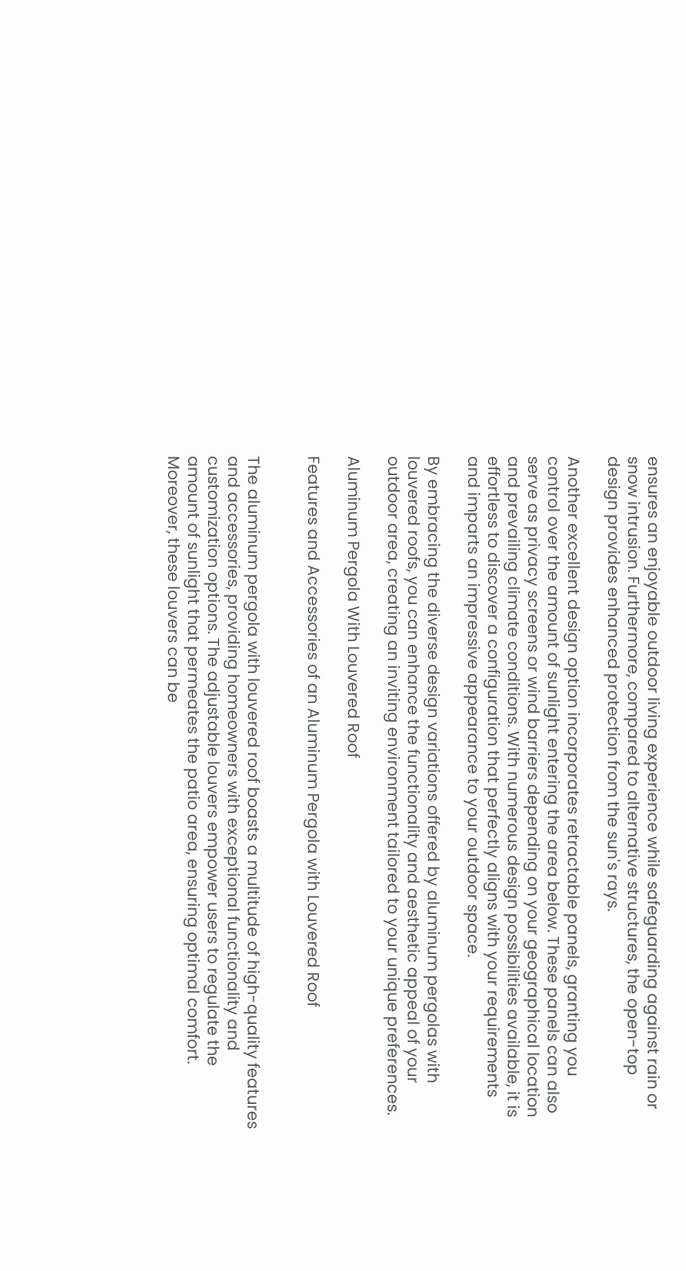ensures an enjoyable outdoor living experience while safeguarding against rain or snow intrusion. Furthermore, compared to alternative structures, the open-top design provides enhanced protection from the sun's rays.

Another excellent design option incorporates retractable panels, granting you control over the amount of sunlight entering the area below. These panels can also serve as privacy screens or wind barriers depending on your geographical location and prevailing climate conditions. With numerous design possibilities available, it is effortless to discover a configuration that perfectly aligns with your requirements and imparts an impressive appearance to your outdoor space.

By embracing the diverse design variations offered by aluminum pergolas with louvered roofs, you can enhance the functionality and aesthetic appeal of your outdoor area, creating an inviting environment tailored to your unique preferences.

Aluminum Pergola With Louvered Roof

Features and Accessories of an Aluminum Pergola with Louvered Roof


The aluminum pergola with louvered roof boasts a multitude of high-quality features and accessories, providing homeowners with exceptional functionality and customization options. The adjustable louvers empower users to regulate the amount of sunlight that permeates the patio area, ensuring optimal comfort. Moreover, these louvers can be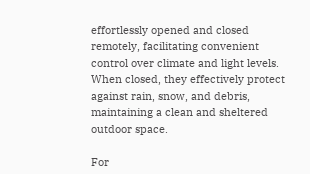effortlessly opened and closed remotely, facilitating convenient control over climate and light levels. When closed, they effectively protect against rain, snow, and debris, maintaining a clean and sheltered outdoor space.

For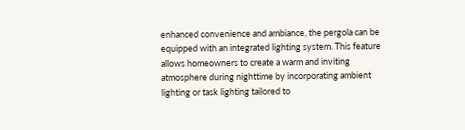enhanced convenience and ambiance, the pergola can be equipped with an integrated lighting system. This feature allows homeowners to create a warm and inviting atmosphere during nighttime by incorporating ambient lighting or task lighting tailored to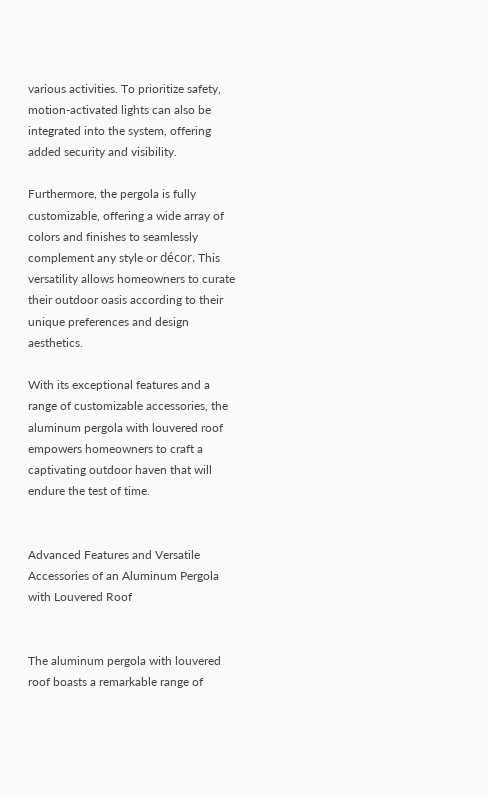various activities. To prioritize safety, motion-activated lights can also be integrated into the system, offering added security and visibility.

Furthermore, the pergola is fully customizable, offering a wide array of colors and finishes to seamlessly complement any style or décor. This versatility allows homeowners to curate their outdoor oasis according to their unique preferences and design aesthetics.

With its exceptional features and a range of customizable accessories, the aluminum pergola with louvered roof empowers homeowners to craft a captivating outdoor haven that will endure the test of time.


Advanced Features and Versatile Accessories of an Aluminum Pergola with Louvered Roof


The aluminum pergola with louvered roof boasts a remarkable range of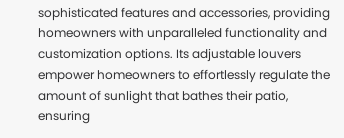sophisticated features and accessories, providing homeowners with unparalleled functionality and customization options. Its adjustable louvers empower homeowners to effortlessly regulate the amount of sunlight that bathes their patio, ensuring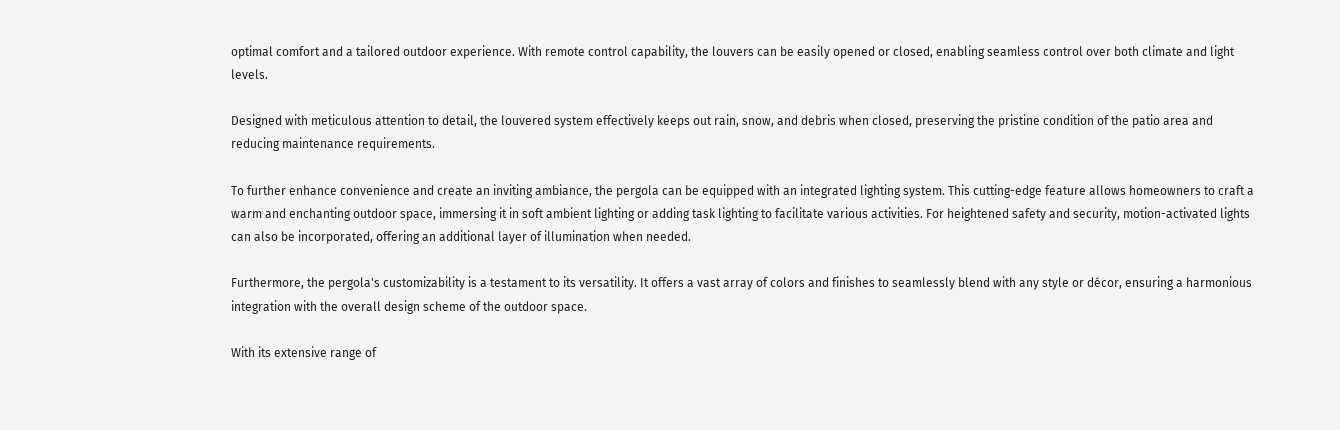optimal comfort and a tailored outdoor experience. With remote control capability, the louvers can be easily opened or closed, enabling seamless control over both climate and light levels.

Designed with meticulous attention to detail, the louvered system effectively keeps out rain, snow, and debris when closed, preserving the pristine condition of the patio area and reducing maintenance requirements.

To further enhance convenience and create an inviting ambiance, the pergola can be equipped with an integrated lighting system. This cutting-edge feature allows homeowners to craft a warm and enchanting outdoor space, immersing it in soft ambient lighting or adding task lighting to facilitate various activities. For heightened safety and security, motion-activated lights can also be incorporated, offering an additional layer of illumination when needed.

Furthermore, the pergola's customizability is a testament to its versatility. It offers a vast array of colors and finishes to seamlessly blend with any style or décor, ensuring a harmonious integration with the overall design scheme of the outdoor space.

With its extensive range of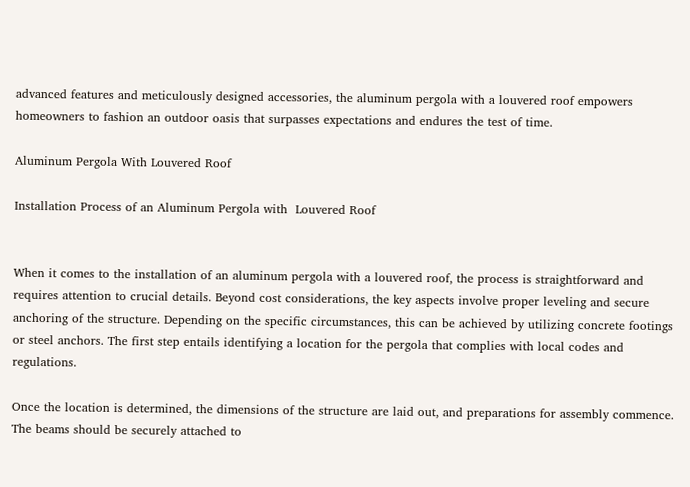advanced features and meticulously designed accessories, the aluminum pergola with a louvered roof empowers homeowners to fashion an outdoor oasis that surpasses expectations and endures the test of time.

Aluminum Pergola With Louvered Roof

Installation Process of an Aluminum Pergola with  Louvered Roof


When it comes to the installation of an aluminum pergola with a louvered roof, the process is straightforward and requires attention to crucial details. Beyond cost considerations, the key aspects involve proper leveling and secure anchoring of the structure. Depending on the specific circumstances, this can be achieved by utilizing concrete footings or steel anchors. The first step entails identifying a location for the pergola that complies with local codes and regulations.

Once the location is determined, the dimensions of the structure are laid out, and preparations for assembly commence. The beams should be securely attached to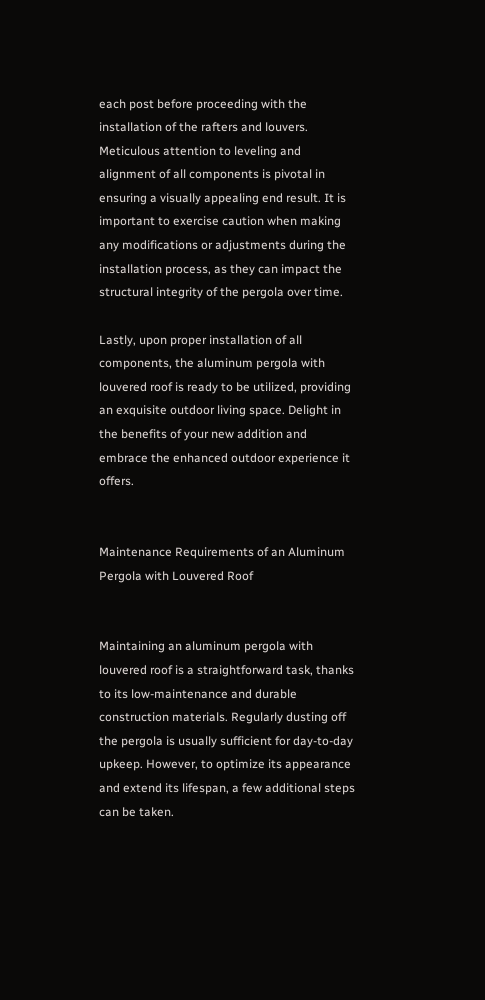each post before proceeding with the installation of the rafters and louvers. Meticulous attention to leveling and alignment of all components is pivotal in ensuring a visually appealing end result. It is important to exercise caution when making any modifications or adjustments during the installation process, as they can impact the structural integrity of the pergola over time.

Lastly, upon proper installation of all components, the aluminum pergola with louvered roof is ready to be utilized, providing an exquisite outdoor living space. Delight in the benefits of your new addition and embrace the enhanced outdoor experience it offers.


Maintenance Requirements of an Aluminum Pergola with Louvered Roof


Maintaining an aluminum pergola with louvered roof is a straightforward task, thanks to its low-maintenance and durable construction materials. Regularly dusting off the pergola is usually sufficient for day-to-day upkeep. However, to optimize its appearance and extend its lifespan, a few additional steps can be taken.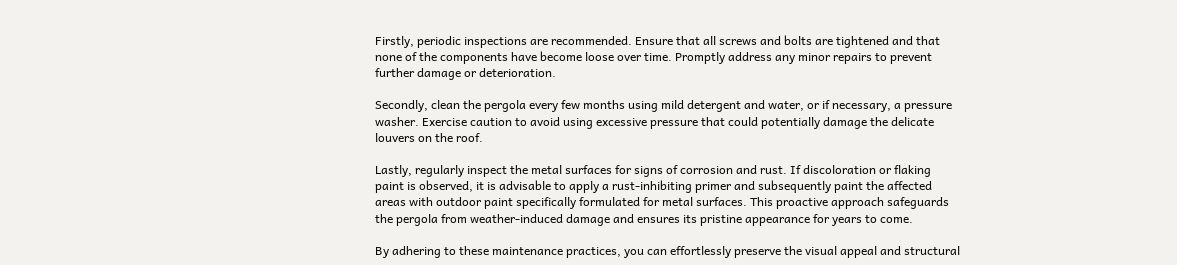Firstly, periodic inspections are recommended. Ensure that all screws and bolts are tightened and that none of the components have become loose over time. Promptly address any minor repairs to prevent further damage or deterioration.

Secondly, clean the pergola every few months using mild detergent and water, or if necessary, a pressure washer. Exercise caution to avoid using excessive pressure that could potentially damage the delicate louvers on the roof.

Lastly, regularly inspect the metal surfaces for signs of corrosion and rust. If discoloration or flaking paint is observed, it is advisable to apply a rust-inhibiting primer and subsequently paint the affected areas with outdoor paint specifically formulated for metal surfaces. This proactive approach safeguards the pergola from weather-induced damage and ensures its pristine appearance for years to come.

By adhering to these maintenance practices, you can effortlessly preserve the visual appeal and structural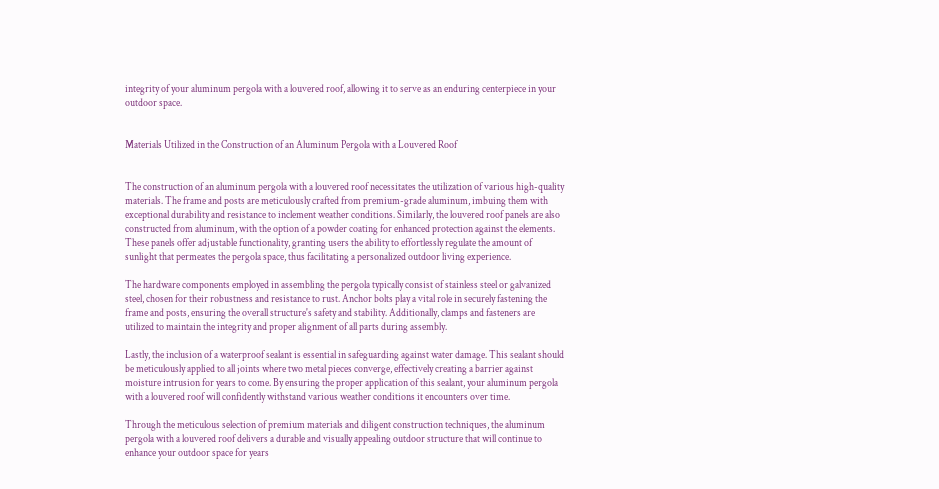integrity of your aluminum pergola with a louvered roof, allowing it to serve as an enduring centerpiece in your outdoor space.


Materials Utilized in the Construction of an Aluminum Pergola with a Louvered Roof


The construction of an aluminum pergola with a louvered roof necessitates the utilization of various high-quality materials. The frame and posts are meticulously crafted from premium-grade aluminum, imbuing them with exceptional durability and resistance to inclement weather conditions. Similarly, the louvered roof panels are also constructed from aluminum, with the option of a powder coating for enhanced protection against the elements. These panels offer adjustable functionality, granting users the ability to effortlessly regulate the amount of sunlight that permeates the pergola space, thus facilitating a personalized outdoor living experience.

The hardware components employed in assembling the pergola typically consist of stainless steel or galvanized steel, chosen for their robustness and resistance to rust. Anchor bolts play a vital role in securely fastening the frame and posts, ensuring the overall structure's safety and stability. Additionally, clamps and fasteners are utilized to maintain the integrity and proper alignment of all parts during assembly.

Lastly, the inclusion of a waterproof sealant is essential in safeguarding against water damage. This sealant should be meticulously applied to all joints where two metal pieces converge, effectively creating a barrier against moisture intrusion for years to come. By ensuring the proper application of this sealant, your aluminum pergola with a louvered roof will confidently withstand various weather conditions it encounters over time.

Through the meticulous selection of premium materials and diligent construction techniques, the aluminum pergola with a louvered roof delivers a durable and visually appealing outdoor structure that will continue to enhance your outdoor space for years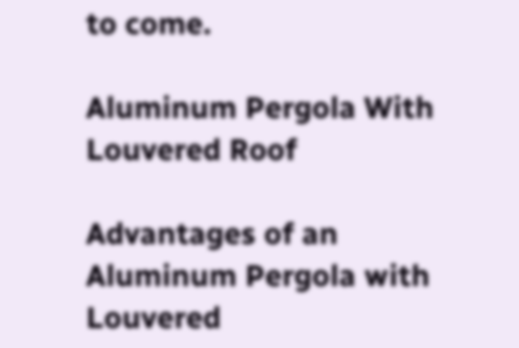to come.

Aluminum Pergola With Louvered Roof

Advantages of an Aluminum Pergola with Louvered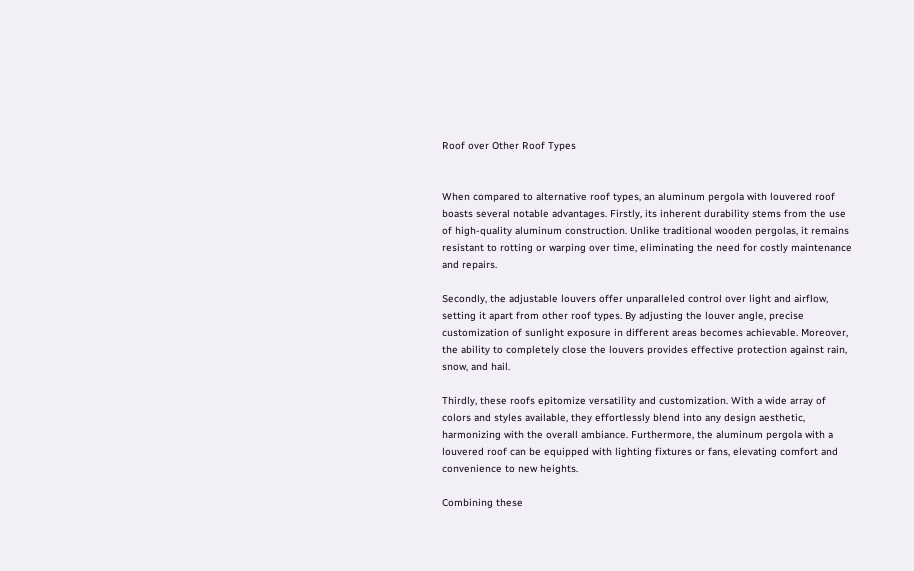Roof over Other Roof Types


When compared to alternative roof types, an aluminum pergola with louvered roof boasts several notable advantages. Firstly, its inherent durability stems from the use of high-quality aluminum construction. Unlike traditional wooden pergolas, it remains resistant to rotting or warping over time, eliminating the need for costly maintenance and repairs.

Secondly, the adjustable louvers offer unparalleled control over light and airflow, setting it apart from other roof types. By adjusting the louver angle, precise customization of sunlight exposure in different areas becomes achievable. Moreover, the ability to completely close the louvers provides effective protection against rain, snow, and hail.

Thirdly, these roofs epitomize versatility and customization. With a wide array of colors and styles available, they effortlessly blend into any design aesthetic, harmonizing with the overall ambiance. Furthermore, the aluminum pergola with a louvered roof can be equipped with lighting fixtures or fans, elevating comfort and convenience to new heights.

Combining these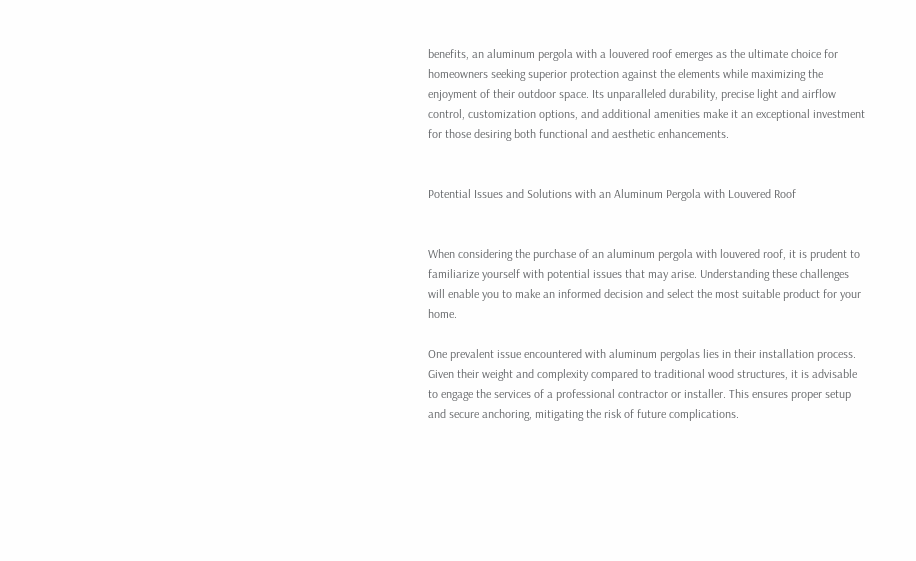benefits, an aluminum pergola with a louvered roof emerges as the ultimate choice for homeowners seeking superior protection against the elements while maximizing the enjoyment of their outdoor space. Its unparalleled durability, precise light and airflow control, customization options, and additional amenities make it an exceptional investment for those desiring both functional and aesthetic enhancements.


Potential Issues and Solutions with an Aluminum Pergola with Louvered Roof


When considering the purchase of an aluminum pergola with louvered roof, it is prudent to familiarize yourself with potential issues that may arise. Understanding these challenges will enable you to make an informed decision and select the most suitable product for your home.

One prevalent issue encountered with aluminum pergolas lies in their installation process. Given their weight and complexity compared to traditional wood structures, it is advisable to engage the services of a professional contractor or installer. This ensures proper setup and secure anchoring, mitigating the risk of future complications.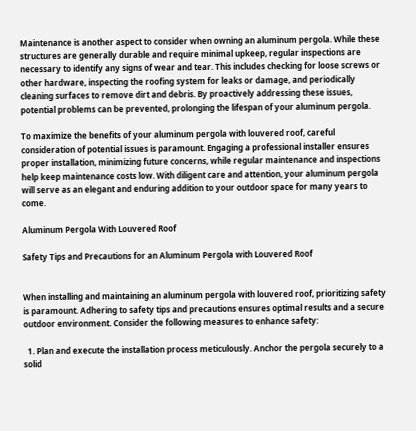Maintenance is another aspect to consider when owning an aluminum pergola. While these structures are generally durable and require minimal upkeep, regular inspections are necessary to identify any signs of wear and tear. This includes checking for loose screws or other hardware, inspecting the roofing system for leaks or damage, and periodically cleaning surfaces to remove dirt and debris. By proactively addressing these issues, potential problems can be prevented, prolonging the lifespan of your aluminum pergola.

To maximize the benefits of your aluminum pergola with louvered roof, careful consideration of potential issues is paramount. Engaging a professional installer ensures proper installation, minimizing future concerns, while regular maintenance and inspections help keep maintenance costs low. With diligent care and attention, your aluminum pergola will serve as an elegant and enduring addition to your outdoor space for many years to come.

Aluminum Pergola With Louvered Roof

Safety Tips and Precautions for an Aluminum Pergola with Louvered Roof


When installing and maintaining an aluminum pergola with louvered roof, prioritizing safety is paramount. Adhering to safety tips and precautions ensures optimal results and a secure outdoor environment. Consider the following measures to enhance safety:

  1. Plan and execute the installation process meticulously. Anchor the pergola securely to a solid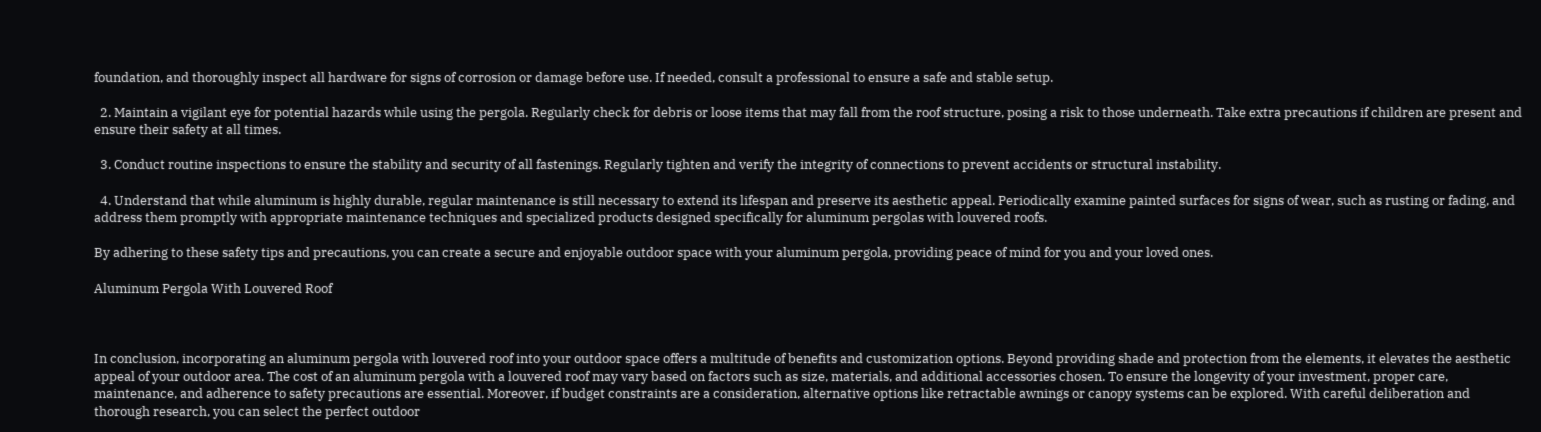foundation, and thoroughly inspect all hardware for signs of corrosion or damage before use. If needed, consult a professional to ensure a safe and stable setup.

  2. Maintain a vigilant eye for potential hazards while using the pergola. Regularly check for debris or loose items that may fall from the roof structure, posing a risk to those underneath. Take extra precautions if children are present and ensure their safety at all times.

  3. Conduct routine inspections to ensure the stability and security of all fastenings. Regularly tighten and verify the integrity of connections to prevent accidents or structural instability.

  4. Understand that while aluminum is highly durable, regular maintenance is still necessary to extend its lifespan and preserve its aesthetic appeal. Periodically examine painted surfaces for signs of wear, such as rusting or fading, and address them promptly with appropriate maintenance techniques and specialized products designed specifically for aluminum pergolas with louvered roofs.

By adhering to these safety tips and precautions, you can create a secure and enjoyable outdoor space with your aluminum pergola, providing peace of mind for you and your loved ones.

Aluminum Pergola With Louvered Roof



In conclusion, incorporating an aluminum pergola with louvered roof into your outdoor space offers a multitude of benefits and customization options. Beyond providing shade and protection from the elements, it elevates the aesthetic appeal of your outdoor area. The cost of an aluminum pergola with a louvered roof may vary based on factors such as size, materials, and additional accessories chosen. To ensure the longevity of your investment, proper care, maintenance, and adherence to safety precautions are essential. Moreover, if budget constraints are a consideration, alternative options like retractable awnings or canopy systems can be explored. With careful deliberation and thorough research, you can select the perfect outdoor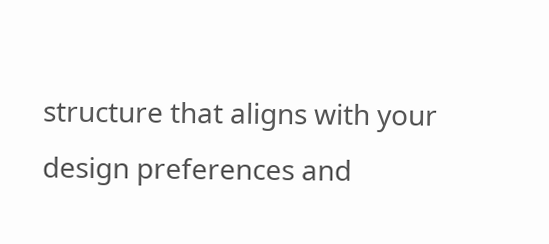structure that aligns with your design preferences and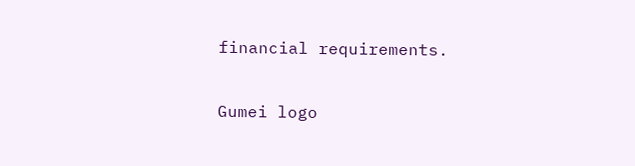financial requirements.

Gumei logo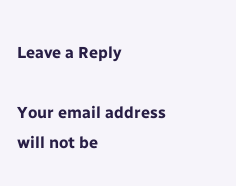Leave a Reply

Your email address will not be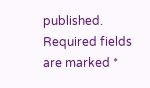published. Required fields are marked *